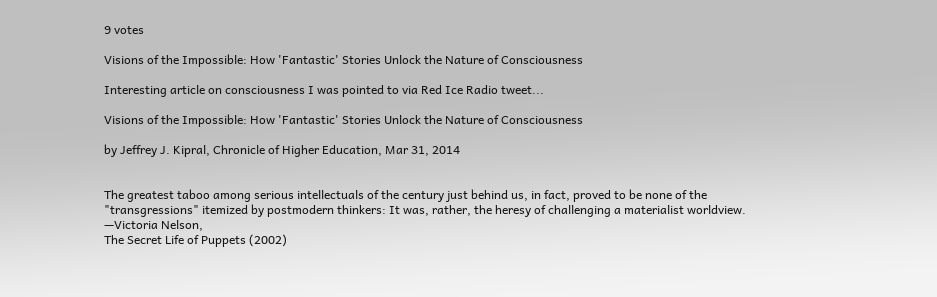9 votes

Visions of the Impossible: How 'Fantastic' Stories Unlock the Nature of Consciousness

Interesting article on consciousness I was pointed to via Red Ice Radio tweet...

Visions of the Impossible: How 'Fantastic' Stories Unlock the Nature of Consciousness

by Jeffrey J. Kipral, Chronicle of Higher Education, Mar 31, 2014


The greatest taboo among serious intellectuals of the century just behind us, in fact, proved to be none of the "transgressions" itemized by postmodern thinkers: It was, rather, the heresy of challenging a materialist worldview.
—Victoria Nelson,
The Secret Life of Puppets (2002)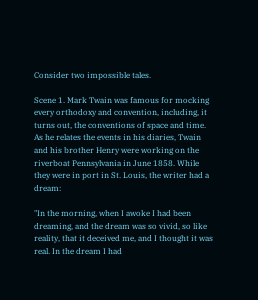Consider two impossible tales.

Scene 1. Mark Twain was famous for mocking every orthodoxy and convention, including, it turns out, the conventions of space and time. As he relates the events in his diaries, Twain and his brother Henry were working on the riverboat Pennsylvania in June 1858. While they were in port in St. Louis, the writer had a dream:

"In the morning, when I awoke I had been dreaming, and the dream was so vivid, so like reality, that it deceived me, and I thought it was real. In the dream I had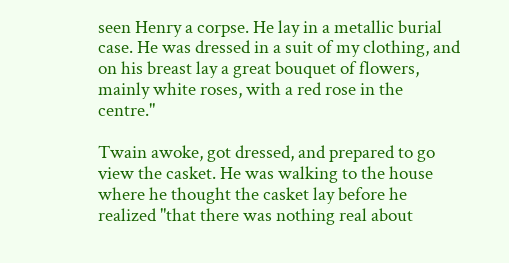seen Henry a corpse. He lay in a metallic burial case. He was dressed in a suit of my clothing, and on his breast lay a great bouquet of flowers, mainly white roses, with a red rose in the centre."

Twain awoke, got dressed, and prepared to go view the casket. He was walking to the house where he thought the casket lay before he realized "that there was nothing real about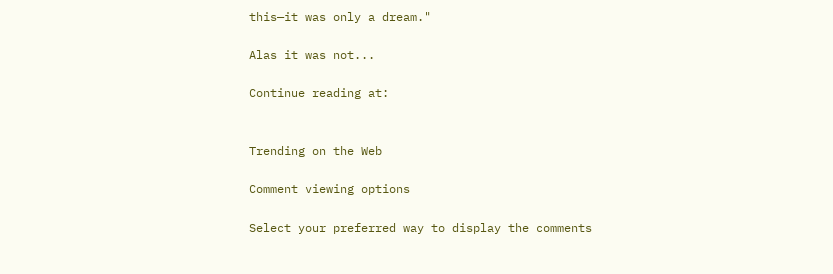this—it was only a dream."

Alas it was not...

Continue reading at:


Trending on the Web

Comment viewing options

Select your preferred way to display the comments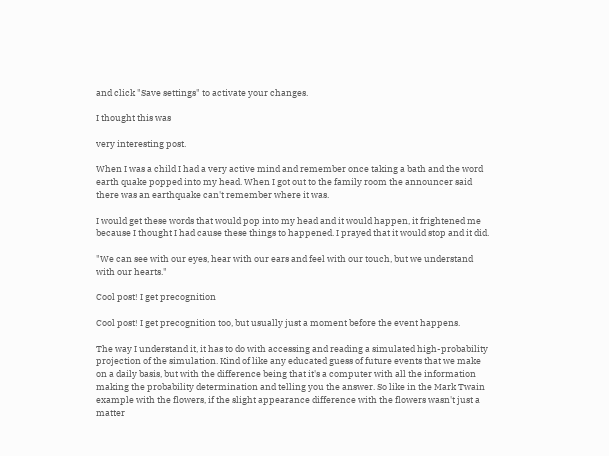and click "Save settings" to activate your changes.

I thought this was

very interesting post.

When I was a child I had a very active mind and remember once taking a bath and the word earth quake popped into my head. When I got out to the family room the announcer said there was an earthquake can't remember where it was.

I would get these words that would pop into my head and it would happen, it frightened me because I thought I had cause these things to happened. I prayed that it would stop and it did.

"We can see with our eyes, hear with our ears and feel with our touch, but we understand with our hearts."

Cool post! I get precognition

Cool post! I get precognition too, but usually just a moment before the event happens.

The way I understand it, it has to do with accessing and reading a simulated high-probability projection of the simulation. Kind of like any educated guess of future events that we make on a daily basis, but with the difference being that it's a computer with all the information making the probability determination and telling you the answer. So like in the Mark Twain example with the flowers, if the slight appearance difference with the flowers wasn't just a matter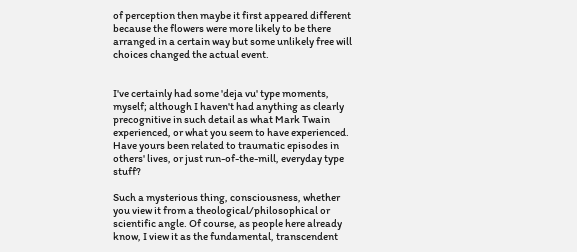of perception then maybe it first appeared different because the flowers were more likely to be there arranged in a certain way but some unlikely free will choices changed the actual event.


I've certainly had some 'deja vu' type moments, myself; although I haven't had anything as clearly precognitive in such detail as what Mark Twain experienced, or what you seem to have experienced. Have yours been related to traumatic episodes in others' lives, or just run-of-the-mill, everyday type stuff?

Such a mysterious thing, consciousness, whether you view it from a theological/philosophical or scientific angle. Of course, as people here already know, I view it as the fundamental, transcendent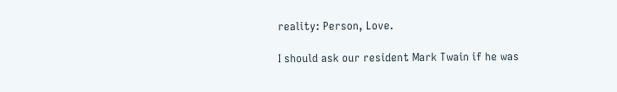reality: Person, Love.

I should ask our resident Mark Twain if he was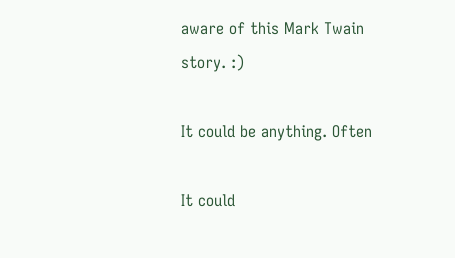aware of this Mark Twain story. :)

It could be anything. Often

It could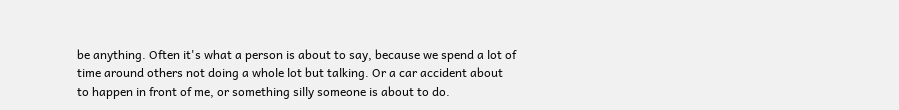be anything. Often it's what a person is about to say, because we spend a lot of time around others not doing a whole lot but talking. Or a car accident about to happen in front of me, or something silly someone is about to do.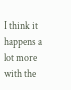I think it happens a lot more with the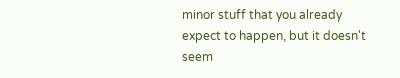minor stuff that you already expect to happen, but it doesn't seem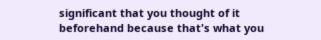significant that you thought of it beforehand because that's what you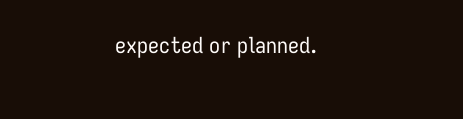expected or planned.